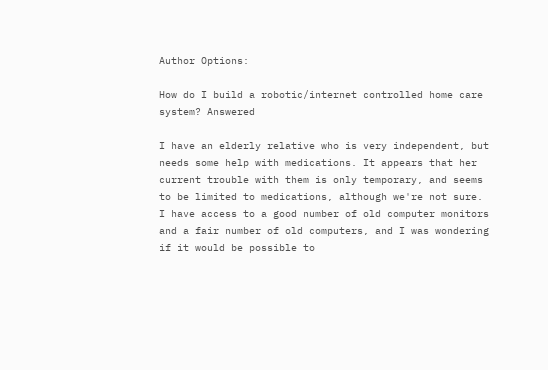Author Options:

How do I build a robotic/internet controlled home care system? Answered

I have an elderly relative who is very independent, but needs some help with medications. It appears that her current trouble with them is only temporary, and seems to be limited to medications, although we're not sure. I have access to a good number of old computer monitors and a fair number of old computers, and I was wondering if it would be possible to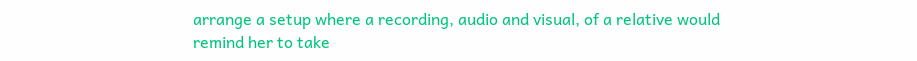arrange a setup where a recording, audio and visual, of a relative would remind her to take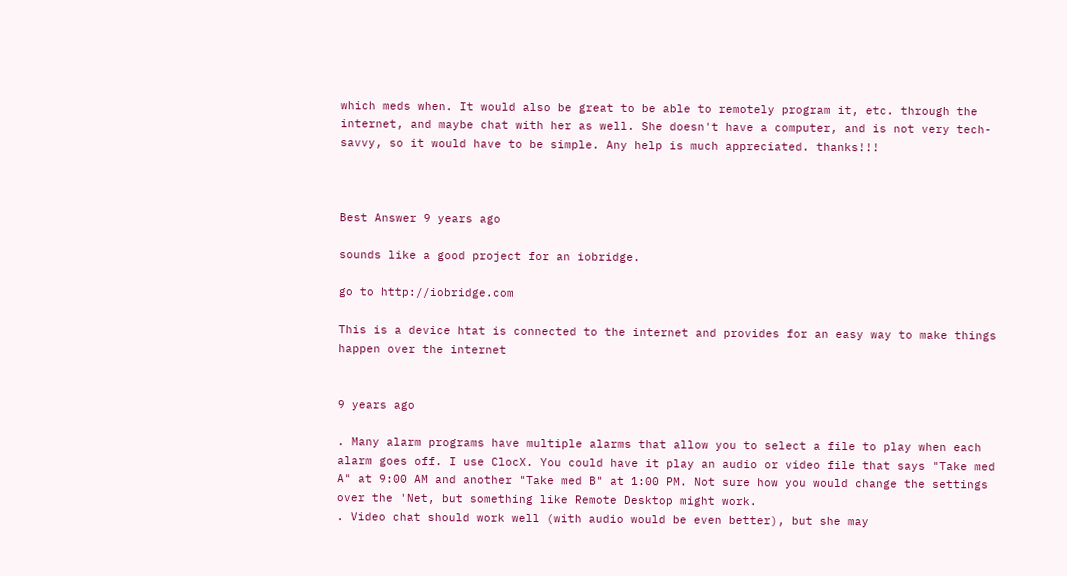which meds when. It would also be great to be able to remotely program it, etc. through the internet, and maybe chat with her as well. She doesn't have a computer, and is not very tech-savvy, so it would have to be simple. Any help is much appreciated. thanks!!!



Best Answer 9 years ago

sounds like a good project for an iobridge.

go to http://iobridge.com

This is a device htat is connected to the internet and provides for an easy way to make things happen over the internet


9 years ago

. Many alarm programs have multiple alarms that allow you to select a file to play when each alarm goes off. I use ClocX. You could have it play an audio or video file that says "Take med A" at 9:00 AM and another "Take med B" at 1:00 PM. Not sure how you would change the settings over the 'Net, but something like Remote Desktop might work.
. Video chat should work well (with audio would be even better), but she may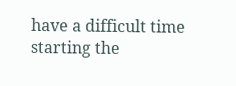have a difficult time starting the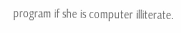program if she is computer illiterate.